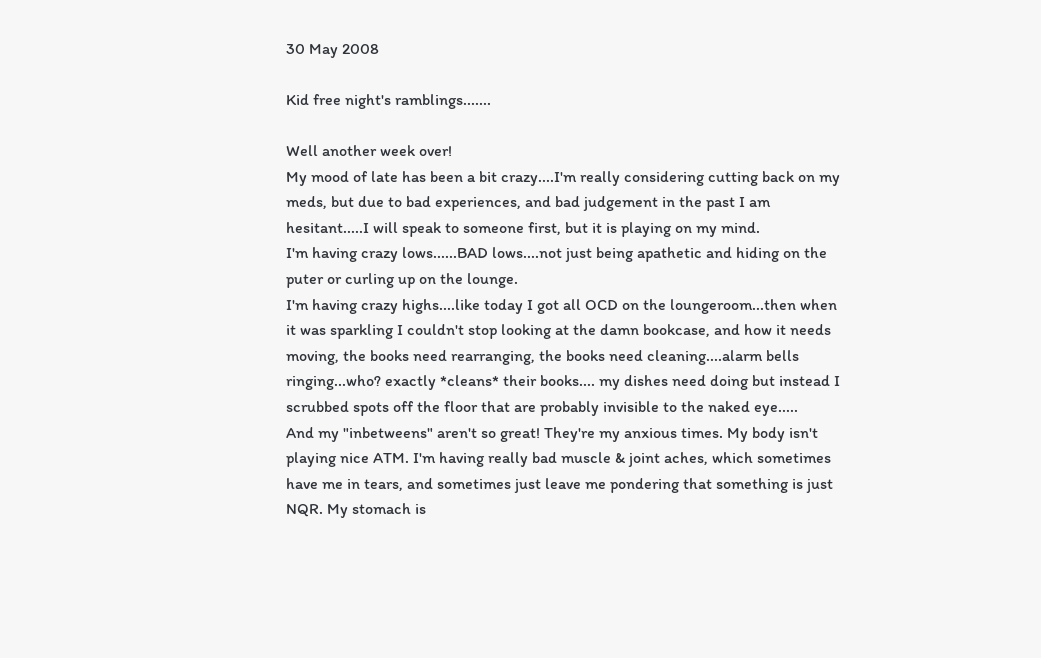30 May 2008

Kid free night's ramblings.......

Well another week over!
My mood of late has been a bit crazy....I'm really considering cutting back on my meds, but due to bad experiences, and bad judgement in the past I am hesitant.....I will speak to someone first, but it is playing on my mind.
I'm having crazy lows......BAD lows....not just being apathetic and hiding on the puter or curling up on the lounge.
I'm having crazy highs....like today I got all OCD on the loungeroom...then when it was sparkling I couldn't stop looking at the damn bookcase, and how it needs moving, the books need rearranging, the books need cleaning....alarm bells ringing...who? exactly *cleans* their books.... my dishes need doing but instead I scrubbed spots off the floor that are probably invisible to the naked eye.....
And my "inbetweens" aren't so great! They're my anxious times. My body isn't playing nice ATM. I'm having really bad muscle & joint aches, which sometimes have me in tears, and sometimes just leave me pondering that something is just NQR. My stomach is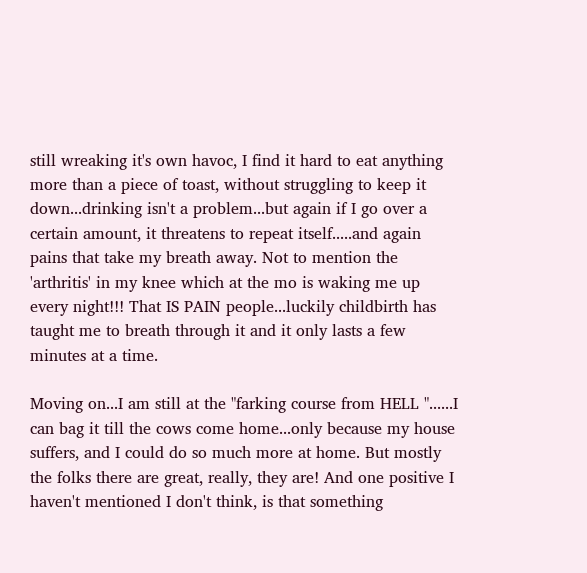still wreaking it's own havoc, I find it hard to eat anything more than a piece of toast, without struggling to keep it down...drinking isn't a problem...but again if I go over a certain amount, it threatens to repeat itself.....and again pains that take my breath away. Not to mention the 'arthritis' in my knee which at the mo is waking me up every night!!! That IS PAIN people...luckily childbirth has taught me to breath through it and it only lasts a few minutes at a time.

Moving on...I am still at the "farking course from HELL "......I can bag it till the cows come home...only because my house suffers, and I could do so much more at home. But mostly the folks there are great, really, they are! And one positive I haven't mentioned I don't think, is that something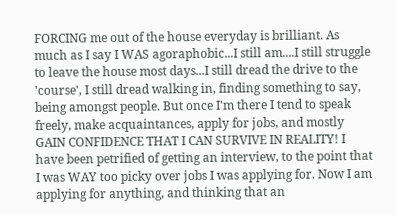FORCING me out of the house everyday is brilliant. As much as I say I WAS agoraphobic...I still am....I still struggle to leave the house most days...I still dread the drive to the 'course', I still dread walking in, finding something to say, being amongst people. But once I'm there I tend to speak freely, make acquaintances, apply for jobs, and mostly GAIN CONFIDENCE THAT I CAN SURVIVE IN REALITY! I have been petrified of getting an interview, to the point that I was WAY too picky over jobs I was applying for. Now I am applying for anything, and thinking that an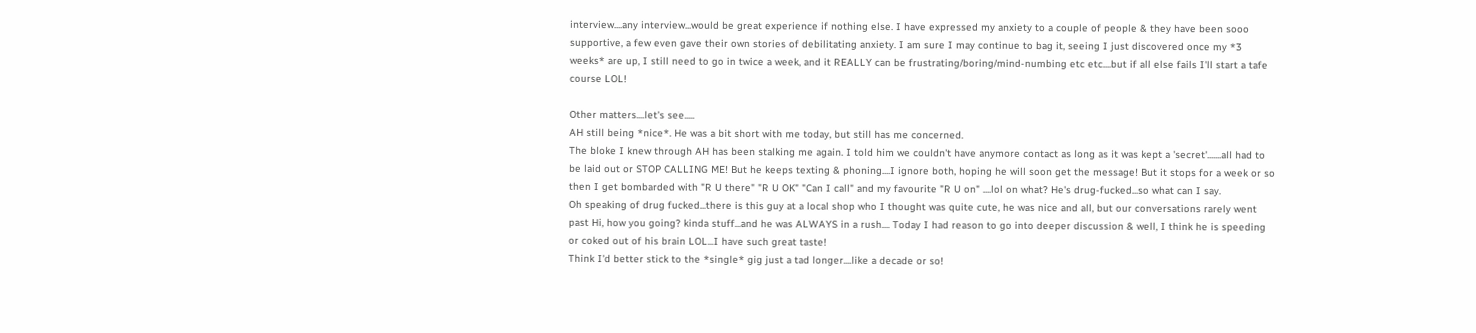interview....any interview...would be great experience if nothing else. I have expressed my anxiety to a couple of people & they have been sooo supportive, a few even gave their own stories of debilitating anxiety. I am sure I may continue to bag it, seeing I just discovered once my *3 weeks* are up, I still need to go in twice a week, and it REALLY can be frustrating/boring/mind-numbing etc etc....but if all else fails I'll start a tafe course LOL!

Other matters....let's see.....
AH still being *nice*. He was a bit short with me today, but still has me concerned.
The bloke I knew through AH has been stalking me again. I told him we couldn't have anymore contact as long as it was kept a 'secret'.......all had to be laid out or STOP CALLING ME! But he keeps texting & phoning....I ignore both, hoping he will soon get the message! But it stops for a week or so then I get bombarded with "R U there" "R U OK" "Can I call" and my favourite "R U on" ....lol on what? He's drug-fucked...so what can I say.
Oh speaking of drug fucked...there is this guy at a local shop who I thought was quite cute, he was nice and all, but our conversations rarely went past Hi, how you going? kinda stuff...and he was ALWAYS in a rush.... Today I had reason to go into deeper discussion & well, I think he is speeding or coked out of his brain LOL...I have such great taste!
Think I'd better stick to the *single* gig just a tad longer....like a decade or so!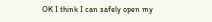OK I think I can safely open my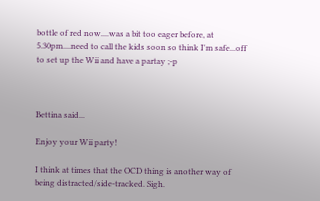bottle of red now....was a bit too eager before, at 5.30pm....need to call the kids soon so think I'm safe...off to set up the Wii and have a partay ;-p



Bettina said...

Enjoy your Wii party!

I think at times that the OCD thing is another way of being distracted/side-tracked. Sigh.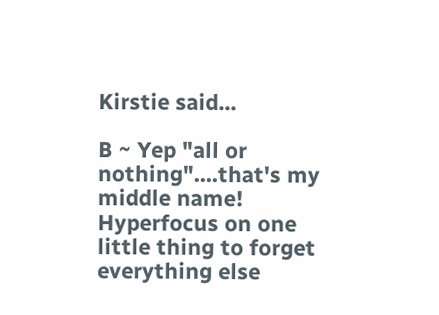Kirstie said...

B ~ Yep "all or nothing"....that's my middle name! Hyperfocus on one little thing to forget everything else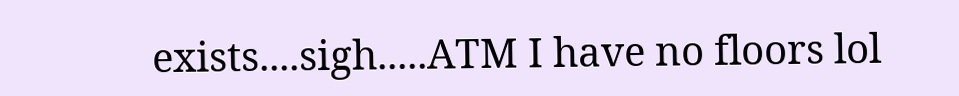exists....sigh.....ATM I have no floors lol